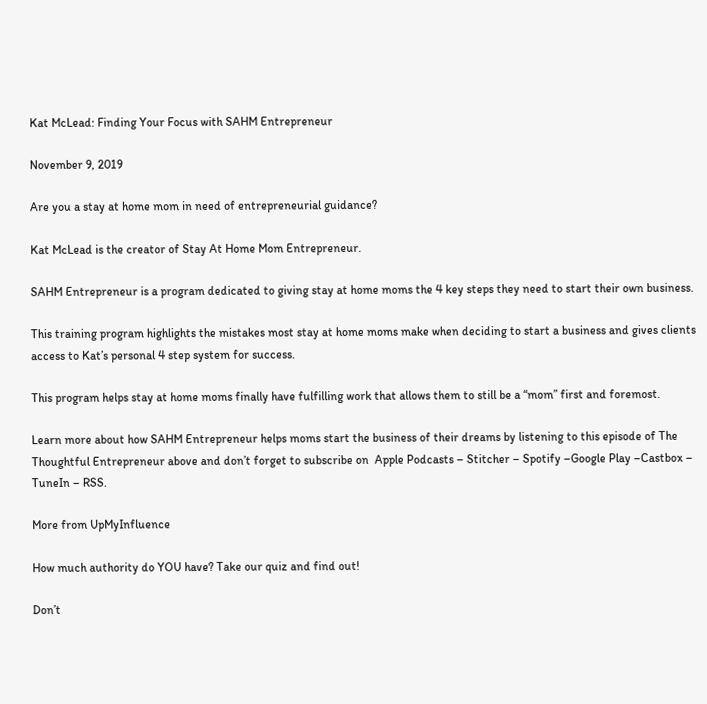Kat McLead: Finding Your Focus with SAHM Entrepreneur

November 9, 2019

Are you a stay at home mom in need of entrepreneurial guidance?

Kat McLead is the creator of Stay At Home Mom Entrepreneur.

SAHM Entrepreneur is a program dedicated to giving stay at home moms the 4 key steps they need to start their own business.

This training program highlights the mistakes most stay at home moms make when deciding to start a business and gives clients access to Kat’s personal 4 step system for success.

This program helps stay at home moms finally have fulfilling work that allows them to still be a “mom” first and foremost.

Learn more about how SAHM Entrepreneur helps moms start the business of their dreams by listening to this episode of The Thoughtful Entrepreneur above and don’t forget to subscribe on  Apple Podcasts – Stitcher – Spotify –Google Play –Castbox – TuneIn – RSS.

More from UpMyInfluence

How much authority do YOU have? Take our quiz and find out!

Don’t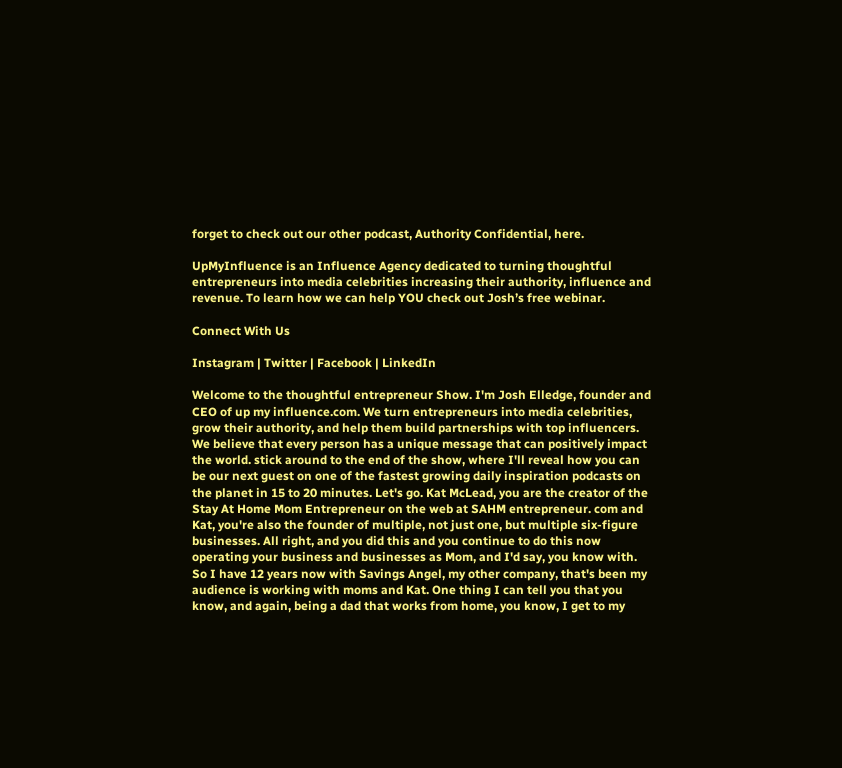forget to check out our other podcast, Authority Confidential, here.

UpMyInfluence is an Influence Agency dedicated to turning thoughtful entrepreneurs into media celebrities increasing their authority, influence and revenue. To learn how we can help YOU check out Josh’s free webinar.

Connect With Us

Instagram | Twitter | Facebook | LinkedIn

Welcome to the thoughtful entrepreneur Show. I'm Josh Elledge, founder and CEO of up my influence.com. We turn entrepreneurs into media celebrities, grow their authority, and help them build partnerships with top influencers. We believe that every person has a unique message that can positively impact the world. stick around to the end of the show, where I'll reveal how you can be our next guest on one of the fastest growing daily inspiration podcasts on the planet in 15 to 20 minutes. Let's go. Kat McLead, you are the creator of the Stay At Home Mom Entrepreneur on the web at SAHM entrepreneur. com and Kat, you're also the founder of multiple, not just one, but multiple six-figure businesses. All right, and you did this and you continue to do this now operating your business and businesses as Mom, and I'd say, you know with. So I have 12 years now with Savings Angel, my other company, that's been my audience is working with moms and Kat. One thing I can tell you that you know, and again, being a dad that works from home, you know, I get to my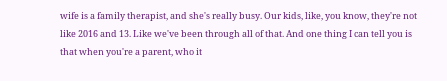wife is a family therapist, and she's really busy. Our kids, like, you know, they're not like 2016 and 13. Like we've been through all of that. And one thing I can tell you is that when you're a parent, who it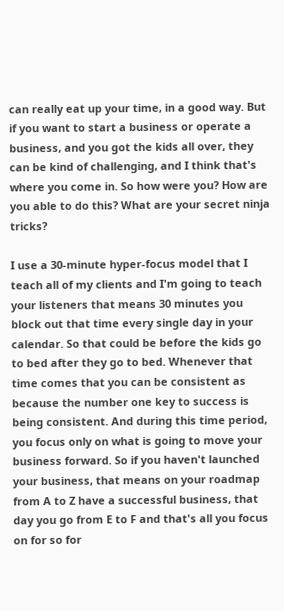can really eat up your time, in a good way. But if you want to start a business or operate a business, and you got the kids all over, they can be kind of challenging, and I think that's where you come in. So how were you? How are you able to do this? What are your secret ninja tricks?

I use a 30-minute hyper-focus model that I teach all of my clients and I'm going to teach your listeners that means 30 minutes you block out that time every single day in your calendar. So that could be before the kids go to bed after they go to bed. Whenever that time comes that you can be consistent as because the number one key to success is being consistent. And during this time period, you focus only on what is going to move your business forward. So if you haven't launched your business, that means on your roadmap from A to Z have a successful business, that day you go from E to F and that's all you focus on for so for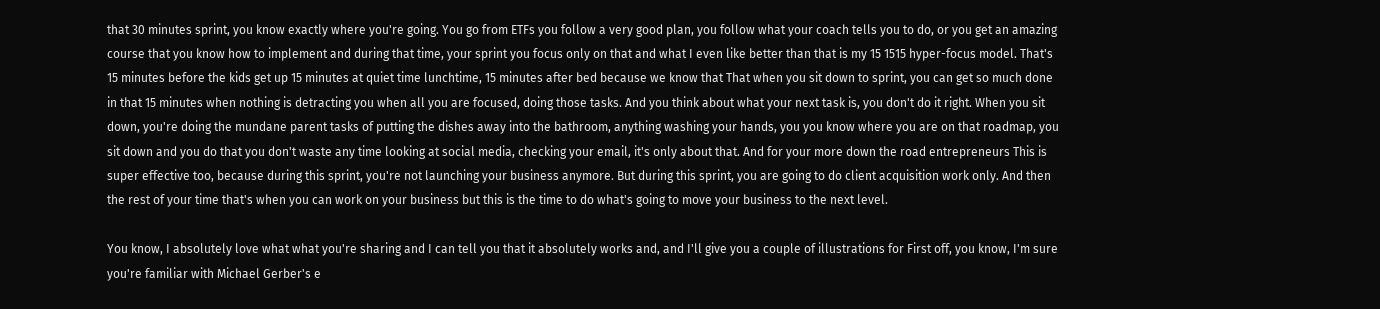that 30 minutes sprint, you know exactly where you're going. You go from ETFs you follow a very good plan, you follow what your coach tells you to do, or you get an amazing course that you know how to implement and during that time, your sprint you focus only on that and what I even like better than that is my 15 1515 hyper-focus model. That's 15 minutes before the kids get up 15 minutes at quiet time lunchtime, 15 minutes after bed because we know that That when you sit down to sprint, you can get so much done in that 15 minutes when nothing is detracting you when all you are focused, doing those tasks. And you think about what your next task is, you don't do it right. When you sit down, you're doing the mundane parent tasks of putting the dishes away into the bathroom, anything washing your hands, you you know where you are on that roadmap, you sit down and you do that you don't waste any time looking at social media, checking your email, it's only about that. And for your more down the road entrepreneurs This is super effective too, because during this sprint, you're not launching your business anymore. But during this sprint, you are going to do client acquisition work only. And then the rest of your time that's when you can work on your business but this is the time to do what's going to move your business to the next level.

You know, I absolutely love what what you're sharing and I can tell you that it absolutely works and, and I'll give you a couple of illustrations for First off, you know, I'm sure you're familiar with Michael Gerber's e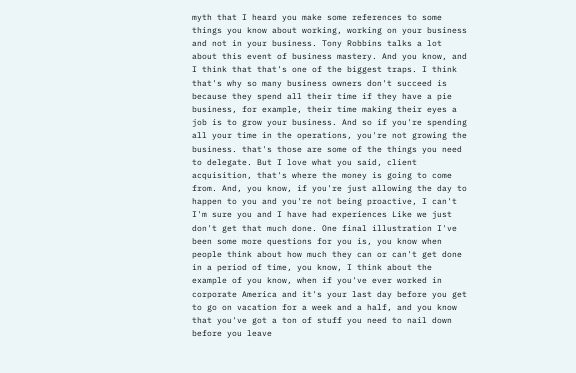myth that I heard you make some references to some things you know about working, working on your business and not in your business. Tony Robbins talks a lot about this event of business mastery. And you know, and I think that that's one of the biggest traps. I think that's why so many business owners don't succeed is because they spend all their time if they have a pie business, for example, their time making their eyes a job is to grow your business. And so if you're spending all your time in the operations, you're not growing the business. that's those are some of the things you need to delegate. But I love what you said, client acquisition, that's where the money is going to come from. And, you know, if you're just allowing the day to happen to you and you're not being proactive, I can't I'm sure you and I have had experiences Like we just don't get that much done. One final illustration I've been some more questions for you is, you know when people think about how much they can or can't get done in a period of time, you know, I think about the example of you know, when if you've ever worked in corporate America and it's your last day before you get to go on vacation for a week and a half, and you know that you've got a ton of stuff you need to nail down before you leave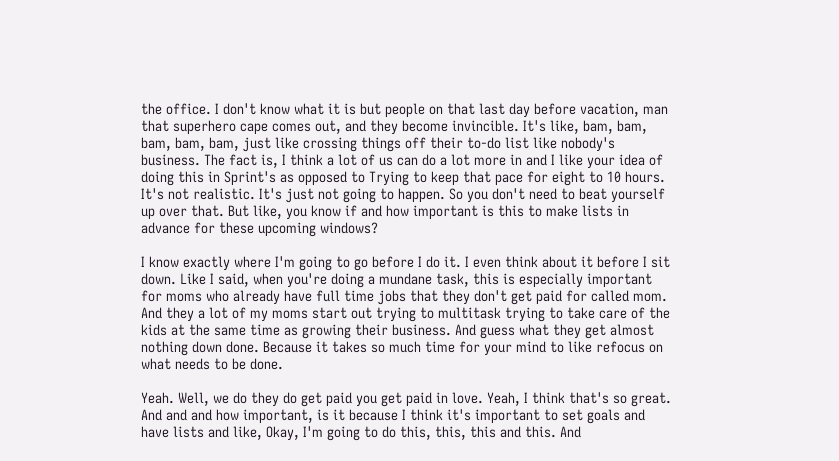the office. I don't know what it is but people on that last day before vacation, man that superhero cape comes out, and they become invincible. It's like, bam, bam, bam, bam, bam, just like crossing things off their to-do list like nobody's business. The fact is, I think a lot of us can do a lot more in and I like your idea of doing this in Sprint's as opposed to Trying to keep that pace for eight to 10 hours. It's not realistic. It's just not going to happen. So you don't need to beat yourself up over that. But like, you know if and how important is this to make lists in advance for these upcoming windows?

I know exactly where I'm going to go before I do it. I even think about it before I sit down. Like I said, when you're doing a mundane task, this is especially important for moms who already have full time jobs that they don't get paid for called mom. And they a lot of my moms start out trying to multitask trying to take care of the kids at the same time as growing their business. And guess what they get almost nothing down done. Because it takes so much time for your mind to like refocus on what needs to be done.

Yeah. Well, we do they do get paid you get paid in love. Yeah, I think that's so great. And and and how important, is it because I think it's important to set goals and have lists and like, Okay, I'm going to do this, this, this and this. And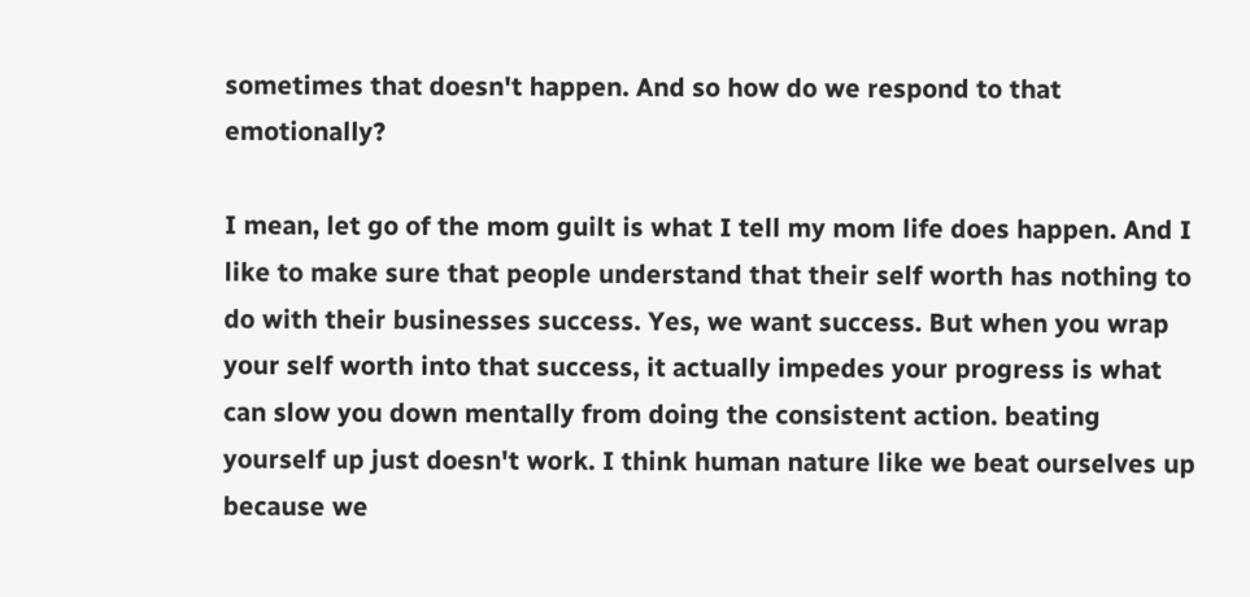sometimes that doesn't happen. And so how do we respond to that emotionally?

I mean, let go of the mom guilt is what I tell my mom life does happen. And I like to make sure that people understand that their self worth has nothing to do with their businesses success. Yes, we want success. But when you wrap your self worth into that success, it actually impedes your progress is what can slow you down mentally from doing the consistent action. beating yourself up just doesn't work. I think human nature like we beat ourselves up because we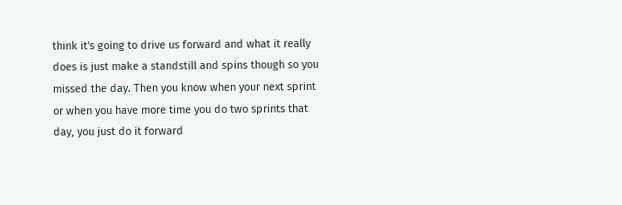think it's going to drive us forward and what it really does is just make a standstill and spins though so you missed the day. Then you know when your next sprint or when you have more time you do two sprints that day, you just do it forward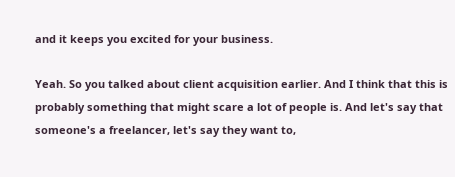and it keeps you excited for your business.

Yeah. So you talked about client acquisition earlier. And I think that this is probably something that might scare a lot of people is. And let's say that someone's a freelancer, let's say they want to,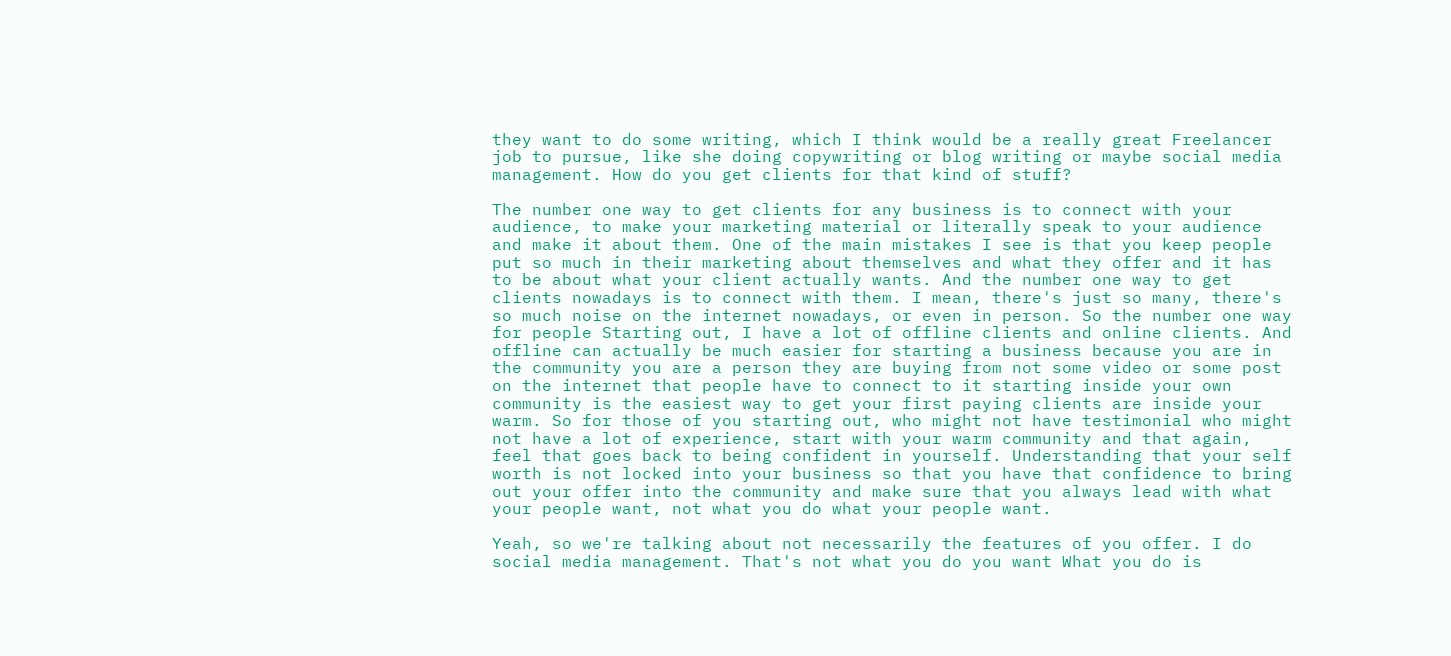they want to do some writing, which I think would be a really great Freelancer job to pursue, like she doing copywriting or blog writing or maybe social media management. How do you get clients for that kind of stuff?

The number one way to get clients for any business is to connect with your audience, to make your marketing material or literally speak to your audience and make it about them. One of the main mistakes I see is that you keep people put so much in their marketing about themselves and what they offer and it has to be about what your client actually wants. And the number one way to get clients nowadays is to connect with them. I mean, there's just so many, there's so much noise on the internet nowadays, or even in person. So the number one way for people Starting out, I have a lot of offline clients and online clients. And offline can actually be much easier for starting a business because you are in the community you are a person they are buying from not some video or some post on the internet that people have to connect to it starting inside your own community is the easiest way to get your first paying clients are inside your warm. So for those of you starting out, who might not have testimonial who might not have a lot of experience, start with your warm community and that again, feel that goes back to being confident in yourself. Understanding that your self worth is not locked into your business so that you have that confidence to bring out your offer into the community and make sure that you always lead with what your people want, not what you do what your people want.

Yeah, so we're talking about not necessarily the features of you offer. I do social media management. That's not what you do you want What you do is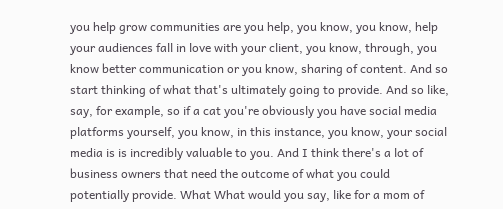you help grow communities are you help, you know, you know, help your audiences fall in love with your client, you know, through, you know better communication or you know, sharing of content. And so start thinking of what that's ultimately going to provide. And so like, say, for example, so if a cat you're obviously you have social media platforms yourself, you know, in this instance, you know, your social media is is incredibly valuable to you. And I think there's a lot of business owners that need the outcome of what you could potentially provide. What What would you say, like for a mom of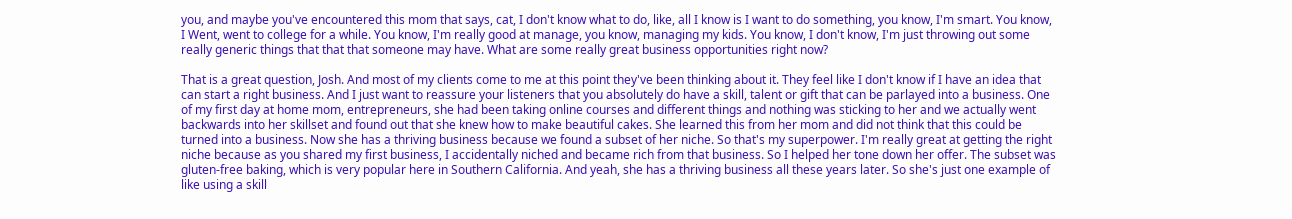you, and maybe you've encountered this mom that says, cat, I don't know what to do, like, all I know is I want to do something, you know, I'm smart. You know, I Went, went to college for a while. You know, I'm really good at manage, you know, managing my kids. You know, I don't know, I'm just throwing out some really generic things that that that someone may have. What are some really great business opportunities right now?

That is a great question, Josh. And most of my clients come to me at this point they've been thinking about it. They feel like I don't know if I have an idea that can start a right business. And I just want to reassure your listeners that you absolutely do have a skill, talent or gift that can be parlayed into a business. One of my first day at home mom, entrepreneurs, she had been taking online courses and different things and nothing was sticking to her and we actually went backwards into her skillset and found out that she knew how to make beautiful cakes. She learned this from her mom and did not think that this could be turned into a business. Now she has a thriving business because we found a subset of her niche. So that's my superpower. I'm really great at getting the right niche because as you shared my first business, I accidentally niched and became rich from that business. So I helped her tone down her offer. The subset was gluten-free baking, which is very popular here in Southern California. And yeah, she has a thriving business all these years later. So she's just one example of like using a skill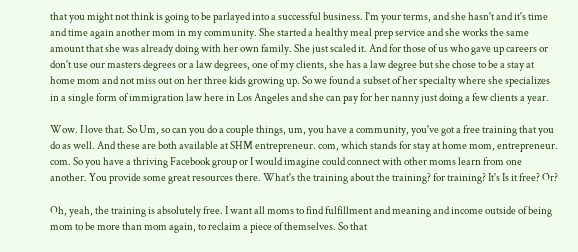that you might not think is going to be parlayed into a successful business. I'm your terms, and she hasn't and it's time and time again another mom in my community. She started a healthy meal prep service and she works the same amount that she was already doing with her own family. She just scaled it. And for those of us who gave up careers or don't use our masters degrees or a law degrees, one of my clients, she has a law degree but she chose to be a stay at home mom and not miss out on her three kids growing up. So we found a subset of her specialty where she specializes in a single form of immigration law here in Los Angeles and she can pay for her nanny just doing a few clients a year.

Wow. I love that. So Um, so can you do a couple things, um, you have a community, you've got a free training that you do as well. And these are both available at SHM entrepreneur. com, which stands for stay at home mom, entrepreneur. com. So you have a thriving Facebook group or I would imagine could connect with other moms learn from one another. You provide some great resources there. What's the training about the training? for training? It's Is it free? Or?

Oh, yeah, the training is absolutely free. I want all moms to find fulfillment and meaning and income outside of being mom to be more than mom again, to reclaim a piece of themselves. So that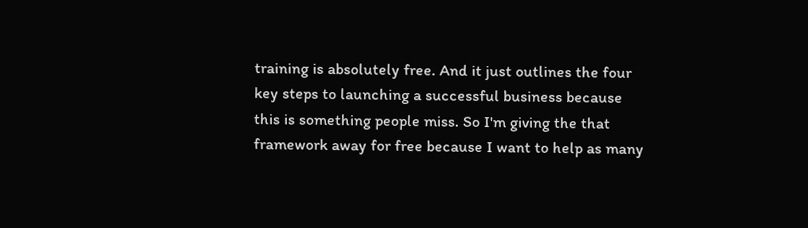training is absolutely free. And it just outlines the four key steps to launching a successful business because this is something people miss. So I'm giving the that framework away for free because I want to help as many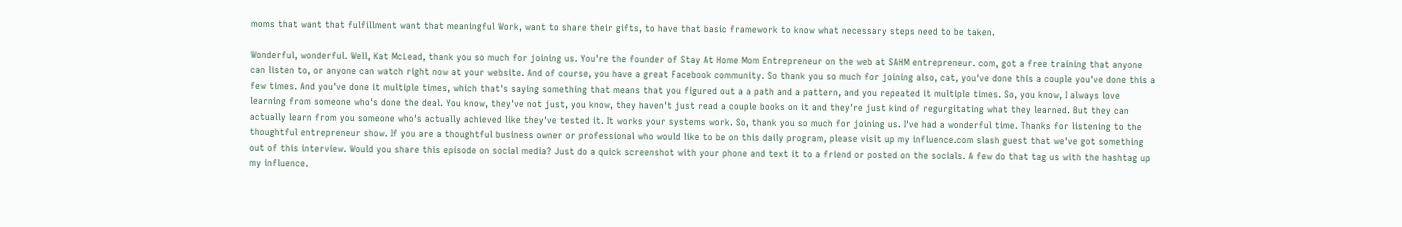moms that want that fulfillment want that meaningful Work, want to share their gifts, to have that basic framework to know what necessary steps need to be taken.

Wonderful, wonderful. Well, Kat McLead, thank you so much for joining us. You're the founder of Stay At Home Mom Entrepreneur on the web at SAHM entrepreneur. com, got a free training that anyone can listen to, or anyone can watch right now at your website. And of course, you have a great Facebook community. So thank you so much for joining also, cat, you've done this a couple you've done this a few times. And you've done it multiple times, which that's saying something that means that you figured out a a path and a pattern, and you repeated it multiple times. So, you know, I always love learning from someone who's done the deal. You know, they've not just, you know, they haven't just read a couple books on it and they're just kind of regurgitating what they learned. But they can actually learn from you someone who's actually achieved like they've tested it. It works your systems work. So, thank you so much for joining us. I've had a wonderful time. Thanks for listening to the thoughtful entrepreneur show. If you are a thoughtful business owner or professional who would like to be on this daily program, please visit up my influence.com slash guest that we've got something out of this interview. Would you share this episode on social media? Just do a quick screenshot with your phone and text it to a friend or posted on the socials. A few do that tag us with the hashtag up my influence.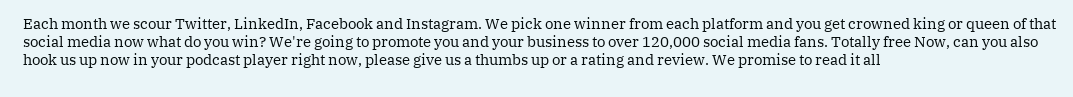Each month we scour Twitter, LinkedIn, Facebook and Instagram. We pick one winner from each platform and you get crowned king or queen of that social media now what do you win? We're going to promote you and your business to over 120,000 social media fans. Totally free Now, can you also hook us up now in your podcast player right now, please give us a thumbs up or a rating and review. We promise to read it all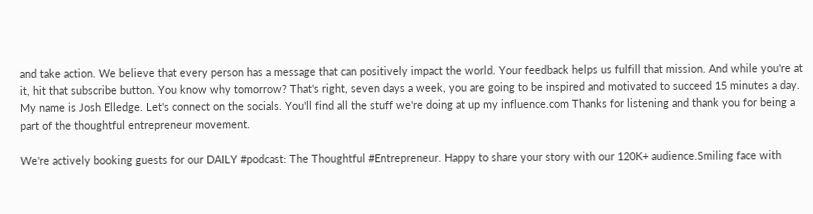and take action. We believe that every person has a message that can positively impact the world. Your feedback helps us fulfill that mission. And while you're at it, hit that subscribe button. You know why tomorrow? That's right, seven days a week, you are going to be inspired and motivated to succeed 15 minutes a day. My name is Josh Elledge. Let's connect on the socials. You'll find all the stuff we're doing at up my influence.com Thanks for listening and thank you for being a part of the thoughtful entrepreneur movement.

We're actively booking guests for our DAILY #podcast: The Thoughtful #Entrepreneur. Happy to share your story with our 120K+ audience.Smiling face with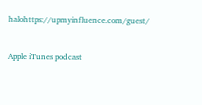halohttps://upmyinfluence.com/guest/


Apple iTunes podcast